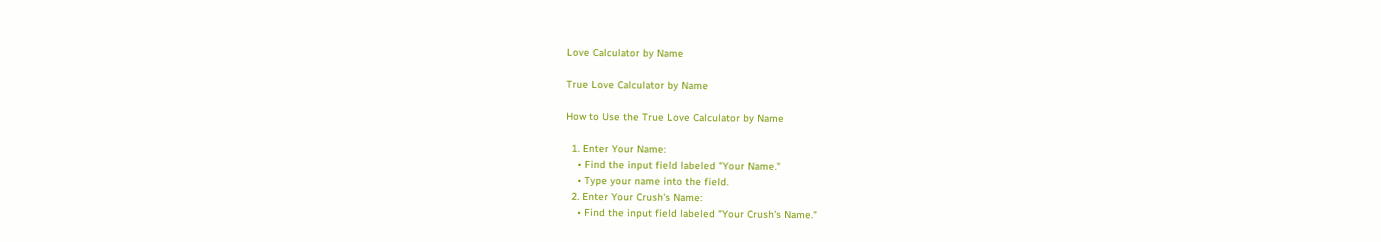Love Calculator by Name

True Love Calculator by Name

How to Use the True Love Calculator by Name

  1. Enter Your Name:
    • Find the input field labeled "Your Name."
    • Type your name into the field.
  2. Enter Your Crush's Name:
    • Find the input field labeled "Your Crush's Name."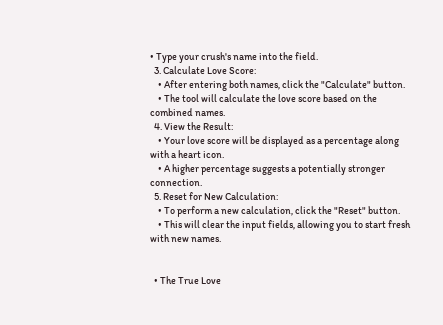• Type your crush's name into the field.
  3. Calculate Love Score:
    • After entering both names, click the "Calculate" button.
    • The tool will calculate the love score based on the combined names.
  4. View the Result:
    • Your love score will be displayed as a percentage along with a heart icon.
    • A higher percentage suggests a potentially stronger connection.
  5. Reset for New Calculation:
    • To perform a new calculation, click the "Reset" button.
    • This will clear the input fields, allowing you to start fresh with new names.


  • The True Love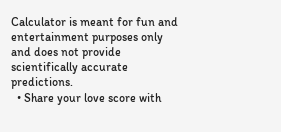Calculator is meant for fun and entertainment purposes only and does not provide scientifically accurate predictions.
  • Share your love score with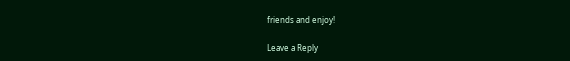friends and enjoy!

Leave a Reply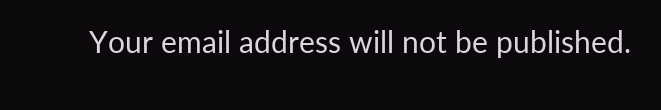Your email address will not be published.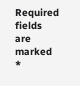Required fields are marked *